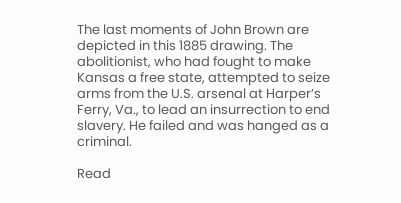The last moments of John Brown are depicted in this 1885 drawing. The abolitionist, who had fought to make Kansas a free state, attempted to seize arms from the U.S. arsenal at Harper’s Ferry, Va., to lead an insurrection to end slavery. He failed and was hanged as a criminal.

Read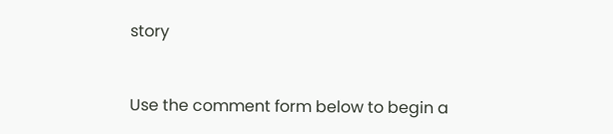story


Use the comment form below to begin a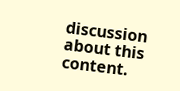discussion about this content.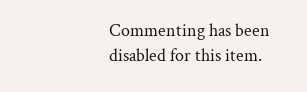Commenting has been disabled for this item.